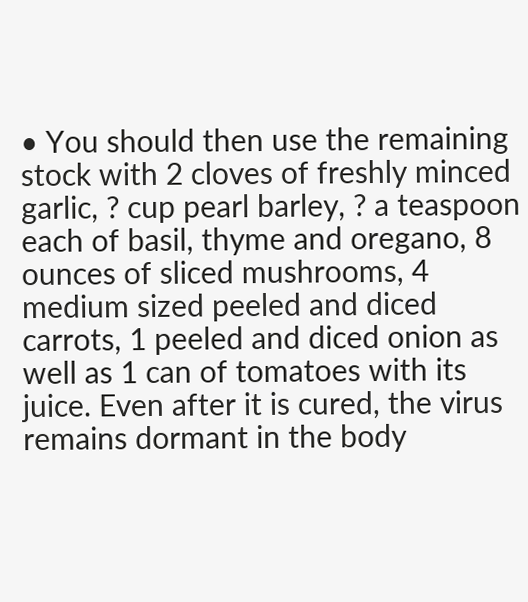• You should then use the remaining stock with 2 cloves of freshly minced garlic, ? cup pearl barley, ? a teaspoon each of basil, thyme and oregano, 8 ounces of sliced mushrooms, 4 medium sized peeled and diced carrots, 1 peeled and diced onion as well as 1 can of tomatoes with its juice. Even after it is cured, the virus remains dormant in the body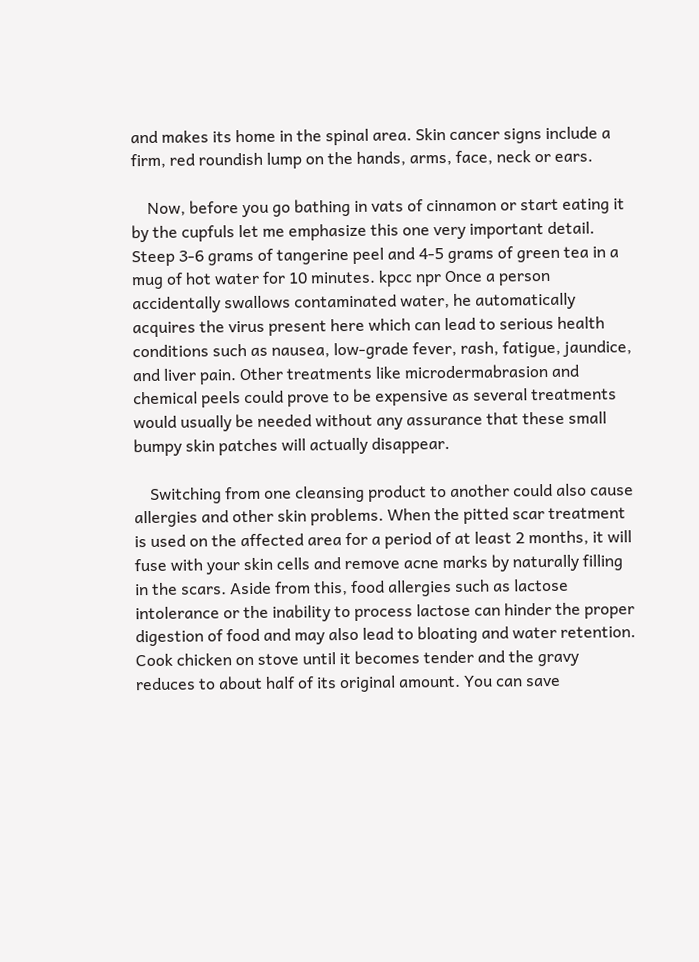and makes its home in the spinal area. Skin cancer signs include a firm, red roundish lump on the hands, arms, face, neck or ears.

    Now, before you go bathing in vats of cinnamon or start eating it by the cupfuls let me emphasize this one very important detail. Steep 3-6 grams of tangerine peel and 4-5 grams of green tea in a mug of hot water for 10 minutes. kpcc npr Once a person accidentally swallows contaminated water, he automatically acquires the virus present here which can lead to serious health conditions such as nausea, low-grade fever, rash, fatigue, jaundice, and liver pain. Other treatments like microdermabrasion and chemical peels could prove to be expensive as several treatments would usually be needed without any assurance that these small bumpy skin patches will actually disappear.

    Switching from one cleansing product to another could also cause allergies and other skin problems. When the pitted scar treatment is used on the affected area for a period of at least 2 months, it will fuse with your skin cells and remove acne marks by naturally filling in the scars. Aside from this, food allergies such as lactose intolerance or the inability to process lactose can hinder the proper digestion of food and may also lead to bloating and water retention. Cook chicken on stove until it becomes tender and the gravy reduces to about half of its original amount. You can save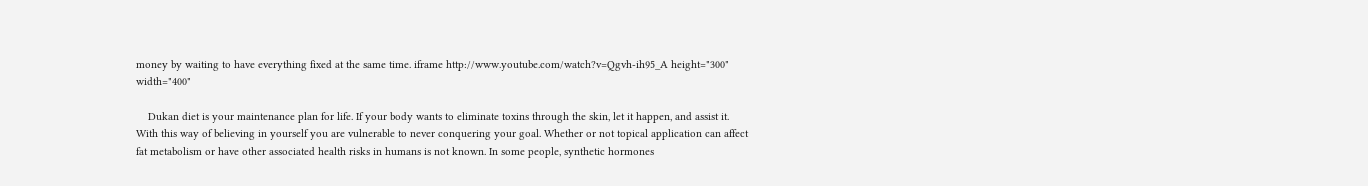money by waiting to have everything fixed at the same time. iframe http://www.youtube.com/watch?v=Qgvh-ih95_A height="300" width="400"

    Dukan diet is your maintenance plan for life. If your body wants to eliminate toxins through the skin, let it happen, and assist it. With this way of believing in yourself you are vulnerable to never conquering your goal. Whether or not topical application can affect fat metabolism or have other associated health risks in humans is not known. In some people, synthetic hormones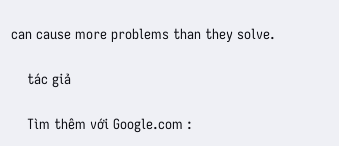can cause more problems than they solve.

    tác giả

    Tìm thêm với Google.com :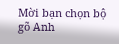Mời bạn chọn bộ gõ Anh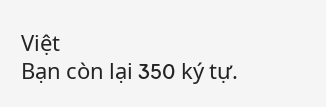Việt
Bạn còn lại 350 ký tự.